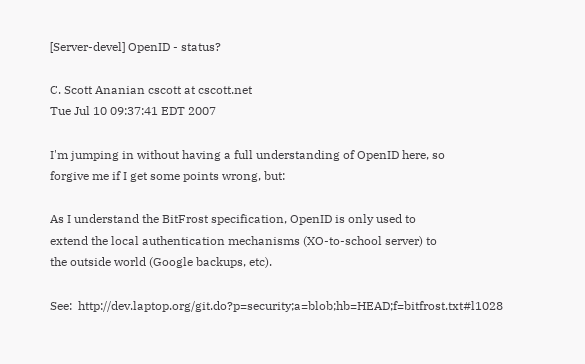[Server-devel] OpenID - status?

C. Scott Ananian cscott at cscott.net
Tue Jul 10 09:37:41 EDT 2007

I'm jumping in without having a full understanding of OpenID here, so
forgive me if I get some points wrong, but:

As I understand the BitFrost specification, OpenID is only used to
extend the local authentication mechanisms (XO-to-school server) to
the outside world (Google backups, etc).

See:  http://dev.laptop.org/git.do?p=security;a=blob;hb=HEAD;f=bitfrost.txt#l1028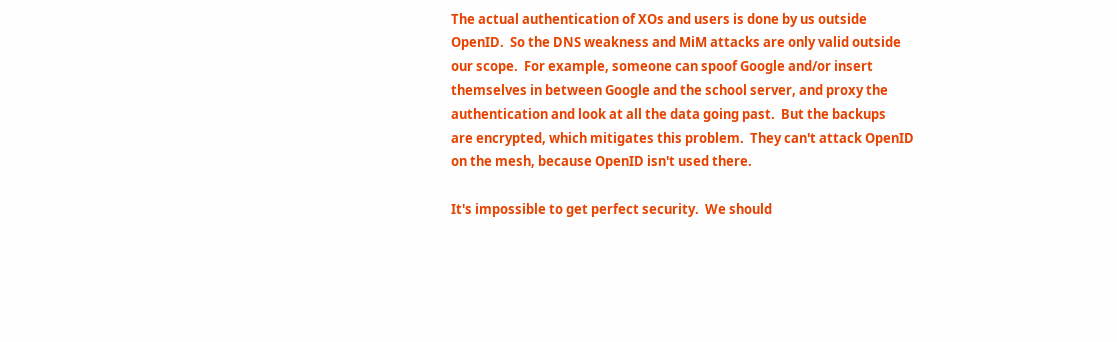The actual authentication of XOs and users is done by us outside
OpenID.  So the DNS weakness and MiM attacks are only valid outside
our scope.  For example, someone can spoof Google and/or insert
themselves in between Google and the school server, and proxy the
authentication and look at all the data going past.  But the backups
are encrypted, which mitigates this problem.  They can't attack OpenID
on the mesh, because OpenID isn't used there.

It's impossible to get perfect security.  We should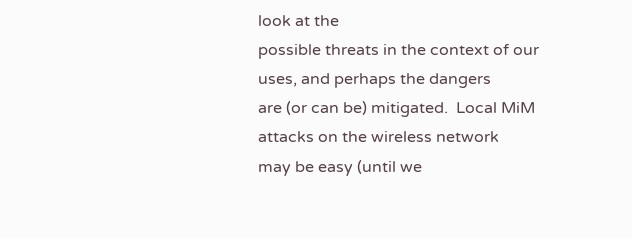look at the
possible threats in the context of our uses, and perhaps the dangers
are (or can be) mitigated.  Local MiM attacks on the wireless network
may be easy (until we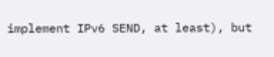implement IPv6 SEND, at least), but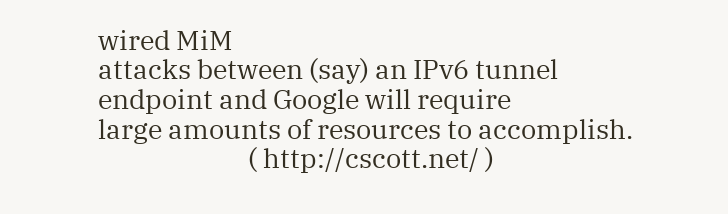wired MiM
attacks between (say) an IPv6 tunnel endpoint and Google will require
large amounts of resources to accomplish.
                         ( http://cscott.net/ )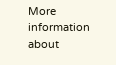More information about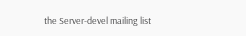the Server-devel mailing list